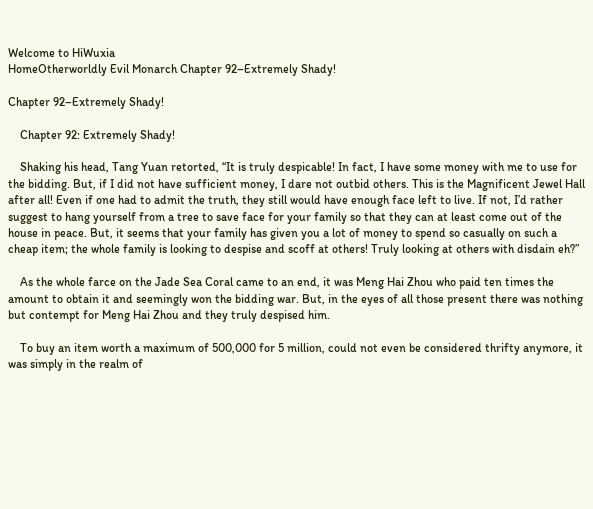Welcome to HiWuxia
HomeOtherworldly Evil Monarch Chapter 92–Extremely Shady!

Chapter 92–Extremely Shady!

    Chapter 92: Extremely Shady!

    Shaking his head, Tang Yuan retorted, “It is truly despicable! In fact, I have some money with me to use for the bidding. But, if I did not have sufficient money, I dare not outbid others. This is the Magnificent Jewel Hall after all! Even if one had to admit the truth, they still would have enough face left to live. If not, I’d rather suggest to hang yourself from a tree to save face for your family so that they can at least come out of the house in peace. But, it seems that your family has given you a lot of money to spend so casually on such a cheap item; the whole family is looking to despise and scoff at others! Truly looking at others with disdain eh?”

    As the whole farce on the Jade Sea Coral came to an end, it was Meng Hai Zhou who paid ten times the amount to obtain it and seemingly won the bidding war. But, in the eyes of all those present there was nothing but contempt for Meng Hai Zhou and they truly despised him.

    To buy an item worth a maximum of 500,000 for 5 million, could not even be considered thrifty anymore, it was simply in the realm of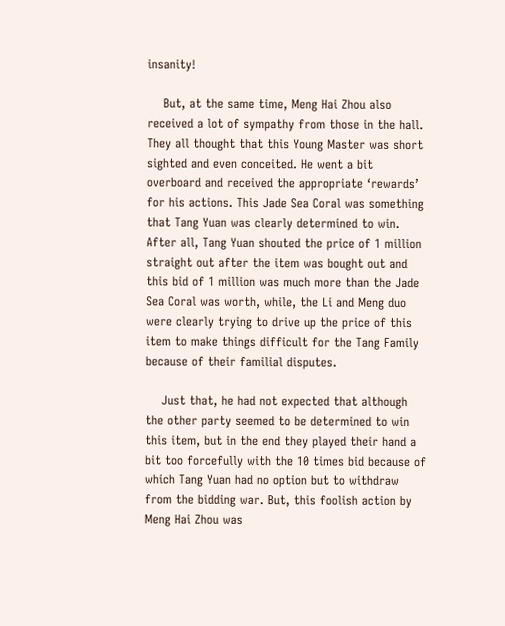insanity!

    But, at the same time, Meng Hai Zhou also received a lot of sympathy from those in the hall. They all thought that this Young Master was short sighted and even conceited. He went a bit overboard and received the appropriate ‘rewards’ for his actions. This Jade Sea Coral was something that Tang Yuan was clearly determined to win. After all, Tang Yuan shouted the price of 1 million straight out after the item was bought out and this bid of 1 million was much more than the Jade Sea Coral was worth, while, the Li and Meng duo were clearly trying to drive up the price of this item to make things difficult for the Tang Family because of their familial disputes.

    Just that, he had not expected that although the other party seemed to be determined to win this item, but in the end they played their hand a bit too forcefully with the 10 times bid because of which Tang Yuan had no option but to withdraw from the bidding war. But, this foolish action by Meng Hai Zhou was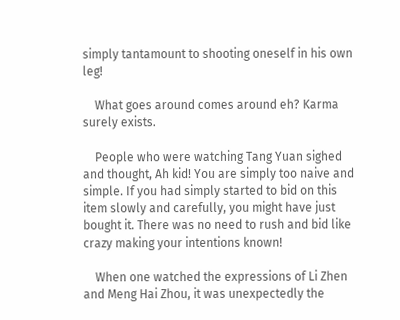simply tantamount to shooting oneself in his own leg!

    What goes around comes around eh? Karma surely exists.

    People who were watching Tang Yuan sighed and thought, Ah kid! You are simply too naive and simple. If you had simply started to bid on this item slowly and carefully, you might have just bought it. There was no need to rush and bid like crazy making your intentions known!

    When one watched the expressions of Li Zhen and Meng Hai Zhou, it was unexpectedly the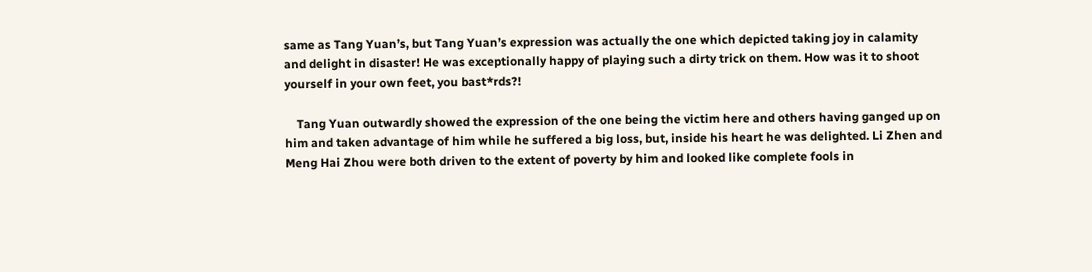same as Tang Yuan’s, but Tang Yuan’s expression was actually the one which depicted taking joy in calamity and delight in disaster! He was exceptionally happy of playing such a dirty trick on them. How was it to shoot yourself in your own feet, you bast*rds?!

    Tang Yuan outwardly showed the expression of the one being the victim here and others having ganged up on him and taken advantage of him while he suffered a big loss, but, inside his heart he was delighted. Li Zhen and Meng Hai Zhou were both driven to the extent of poverty by him and looked like complete fools in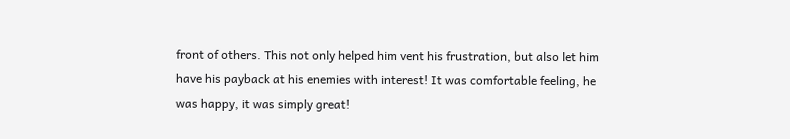front of others. This not only helped him vent his frustration, but also let him have his payback at his enemies with interest! It was comfortable feeling, he was happy, it was simply great!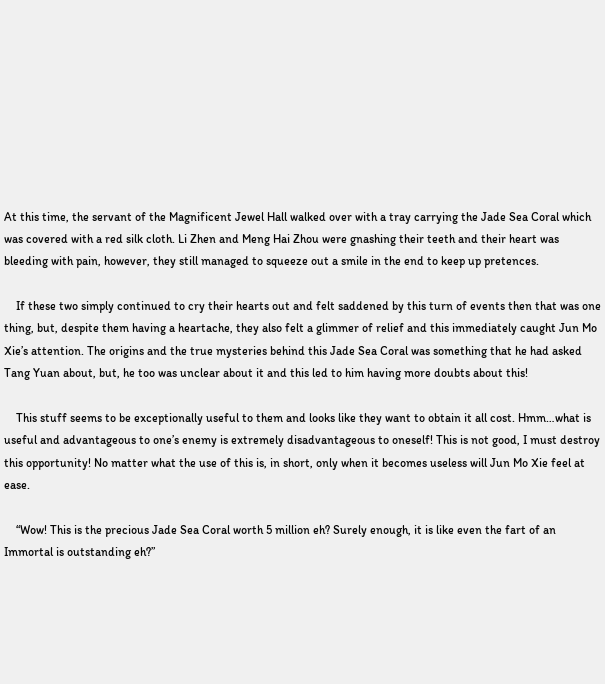At this time, the servant of the Magnificent Jewel Hall walked over with a tray carrying the Jade Sea Coral which was covered with a red silk cloth. Li Zhen and Meng Hai Zhou were gnashing their teeth and their heart was bleeding with pain, however, they still managed to squeeze out a smile in the end to keep up pretences.

    If these two simply continued to cry their hearts out and felt saddened by this turn of events then that was one thing, but, despite them having a heartache, they also felt a glimmer of relief and this immediately caught Jun Mo Xie’s attention. The origins and the true mysteries behind this Jade Sea Coral was something that he had asked Tang Yuan about, but, he too was unclear about it and this led to him having more doubts about this!

    This stuff seems to be exceptionally useful to them and looks like they want to obtain it all cost. Hmm…what is useful and advantageous to one’s enemy is extremely disadvantageous to oneself! This is not good, I must destroy this opportunity! No matter what the use of this is, in short, only when it becomes useless will Jun Mo Xie feel at ease.

    “Wow! This is the precious Jade Sea Coral worth 5 million eh? Surely enough, it is like even the fart of an Immortal is outstanding eh?”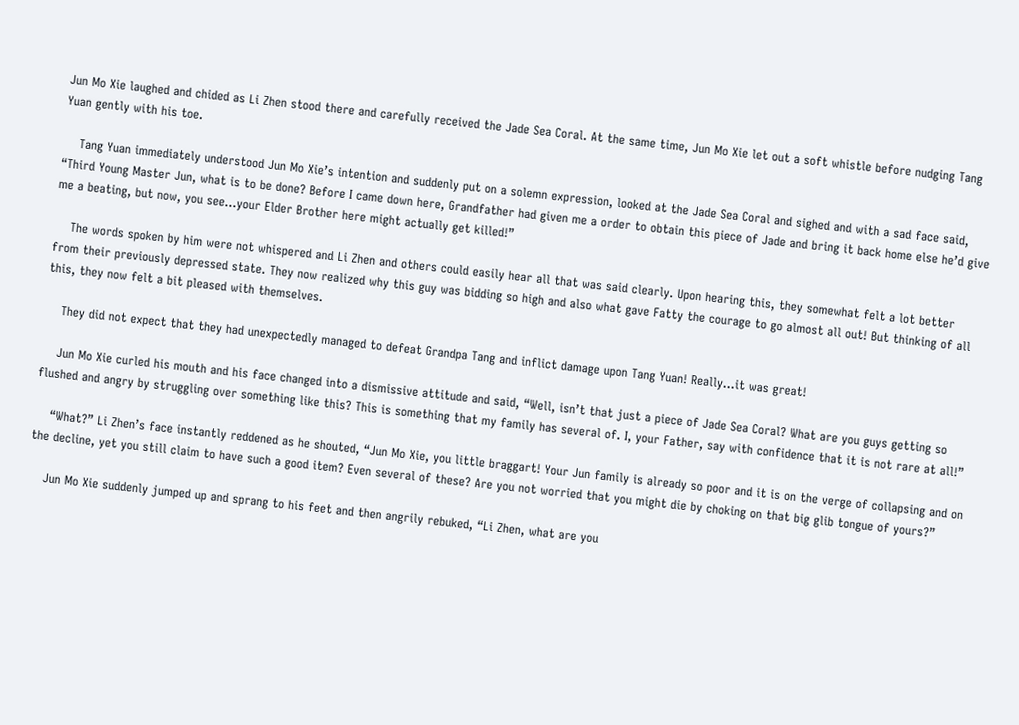Jun Mo Xie laughed and chided as Li Zhen stood there and carefully received the Jade Sea Coral. At the same time, Jun Mo Xie let out a soft whistle before nudging Tang Yuan gently with his toe.

    Tang Yuan immediately understood Jun Mo Xie’s intention and suddenly put on a solemn expression, looked at the Jade Sea Coral and sighed and with a sad face said, “Third Young Master Jun, what is to be done? Before I came down here, Grandfather had given me a order to obtain this piece of Jade and bring it back home else he’d give me a beating, but now, you see…your Elder Brother here might actually get killed!”

    The words spoken by him were not whispered and Li Zhen and others could easily hear all that was said clearly. Upon hearing this, they somewhat felt a lot better from their previously depressed state. They now realized why this guy was bidding so high and also what gave Fatty the courage to go almost all out! But thinking of all this, they now felt a bit pleased with themselves.

    They did not expect that they had unexpectedly managed to defeat Grandpa Tang and inflict damage upon Tang Yuan! Really…it was great!

    Jun Mo Xie curled his mouth and his face changed into a dismissive attitude and said, “Well, isn’t that just a piece of Jade Sea Coral? What are you guys getting so flushed and angry by struggling over something like this? This is something that my family has several of. I, your Father, say with confidence that it is not rare at all!”

    “What?” Li Zhen’s face instantly reddened as he shouted, “Jun Mo Xie, you little braggart! Your Jun family is already so poor and it is on the verge of collapsing and on the decline, yet you still claim to have such a good item? Even several of these? Are you not worried that you might die by choking on that big glib tongue of yours?”

    Jun Mo Xie suddenly jumped up and sprang to his feet and then angrily rebuked, “Li Zhen, what are you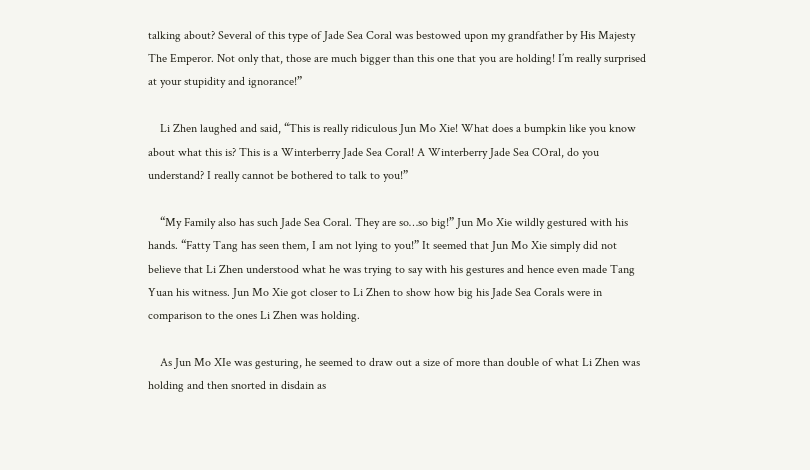talking about? Several of this type of Jade Sea Coral was bestowed upon my grandfather by His Majesty The Emperor. Not only that, those are much bigger than this one that you are holding! I’m really surprised at your stupidity and ignorance!”

    Li Zhen laughed and said, “This is really ridiculous Jun Mo Xie! What does a bumpkin like you know about what this is? This is a Winterberry Jade Sea Coral! A Winterberry Jade Sea COral, do you understand? I really cannot be bothered to talk to you!”

    “My Family also has such Jade Sea Coral. They are so…so big!” Jun Mo Xie wildly gestured with his hands. “Fatty Tang has seen them, I am not lying to you!” It seemed that Jun Mo Xie simply did not believe that Li Zhen understood what he was trying to say with his gestures and hence even made Tang Yuan his witness. Jun Mo Xie got closer to Li Zhen to show how big his Jade Sea Corals were in comparison to the ones Li Zhen was holding.

    As Jun Mo XIe was gesturing, he seemed to draw out a size of more than double of what Li Zhen was holding and then snorted in disdain as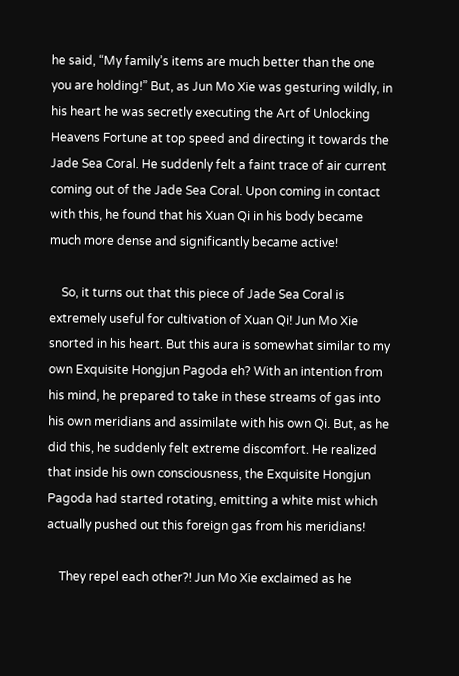he said, “My family’s items are much better than the one you are holding!” But, as Jun Mo Xie was gesturing wildly, in his heart he was secretly executing the Art of Unlocking Heavens Fortune at top speed and directing it towards the Jade Sea Coral. He suddenly felt a faint trace of air current coming out of the Jade Sea Coral. Upon coming in contact with this, he found that his Xuan Qi in his body became much more dense and significantly became active!

    So, it turns out that this piece of Jade Sea Coral is extremely useful for cultivation of Xuan Qi! Jun Mo Xie snorted in his heart. But this aura is somewhat similar to my own Exquisite Hongjun Pagoda eh? With an intention from his mind, he prepared to take in these streams of gas into his own meridians and assimilate with his own Qi. But, as he did this, he suddenly felt extreme discomfort. He realized that inside his own consciousness, the Exquisite Hongjun Pagoda had started rotating, emitting a white mist which actually pushed out this foreign gas from his meridians!

    They repel each other?! Jun Mo Xie exclaimed as he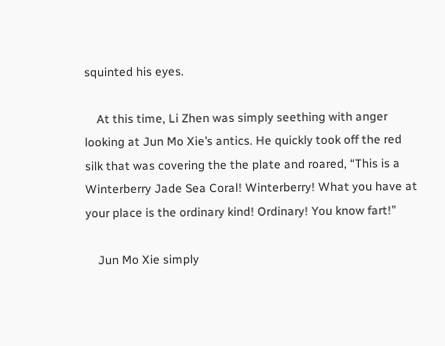squinted his eyes.

    At this time, Li Zhen was simply seething with anger looking at Jun Mo Xie’s antics. He quickly took off the red silk that was covering the the plate and roared, “This is a Winterberry Jade Sea Coral! Winterberry! What you have at your place is the ordinary kind! Ordinary! You know fart!”

    Jun Mo Xie simply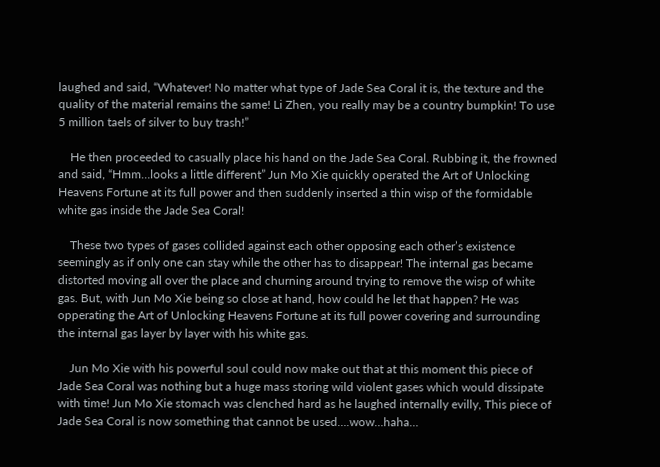laughed and said, “Whatever! No matter what type of Jade Sea Coral it is, the texture and the quality of the material remains the same! Li Zhen, you really may be a country bumpkin! To use 5 million taels of silver to buy trash!”

    He then proceeded to casually place his hand on the Jade Sea Coral. Rubbing it, the frowned and said, “Hmm…looks a little different” Jun Mo Xie quickly operated the Art of Unlocking Heavens Fortune at its full power and then suddenly inserted a thin wisp of the formidable white gas inside the Jade Sea Coral!

    These two types of gases collided against each other opposing each other’s existence seemingly as if only one can stay while the other has to disappear! The internal gas became distorted moving all over the place and churning around trying to remove the wisp of white gas. But, with Jun Mo Xie being so close at hand, how could he let that happen? He was opperating the Art of Unlocking Heavens Fortune at its full power covering and surrounding the internal gas layer by layer with his white gas.

    Jun Mo Xie with his powerful soul could now make out that at this moment this piece of Jade Sea Coral was nothing but a huge mass storing wild violent gases which would dissipate with time! Jun Mo Xie stomach was clenched hard as he laughed internally evilly, This piece of Jade Sea Coral is now something that cannot be used….wow…haha…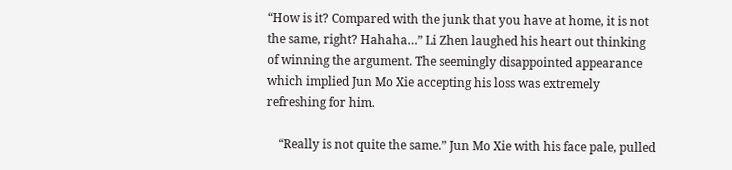“How is it? Compared with the junk that you have at home, it is not the same, right? Hahaha…” Li Zhen laughed his heart out thinking of winning the argument. The seemingly disappointed appearance which implied Jun Mo Xie accepting his loss was extremely refreshing for him.

    “Really is not quite the same.” Jun Mo Xie with his face pale, pulled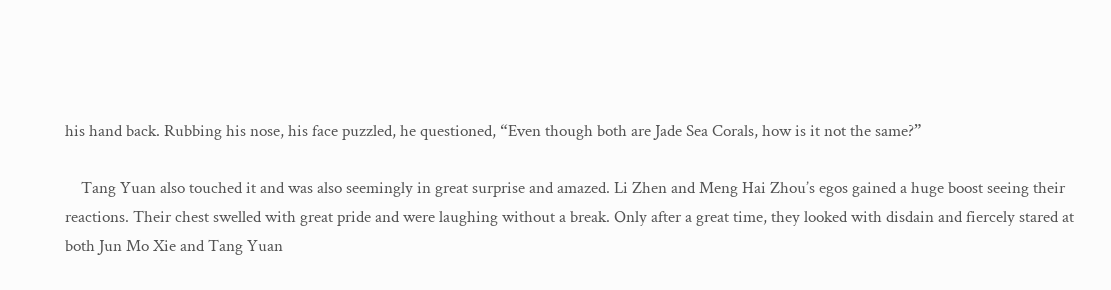his hand back. Rubbing his nose, his face puzzled, he questioned, “Even though both are Jade Sea Corals, how is it not the same?”

    Tang Yuan also touched it and was also seemingly in great surprise and amazed. Li Zhen and Meng Hai Zhou’s egos gained a huge boost seeing their reactions. Their chest swelled with great pride and were laughing without a break. Only after a great time, they looked with disdain and fiercely stared at both Jun Mo Xie and Tang Yuan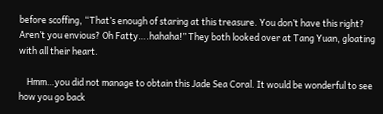before scoffing, “That’s enough of staring at this treasure. You don’t have this right? Aren’t you envious? Oh Fatty….hahaha!” They both looked over at Tang Yuan, gloating with all their heart.

    Hmm…you did not manage to obtain this Jade Sea Coral. It would be wonderful to see how you go back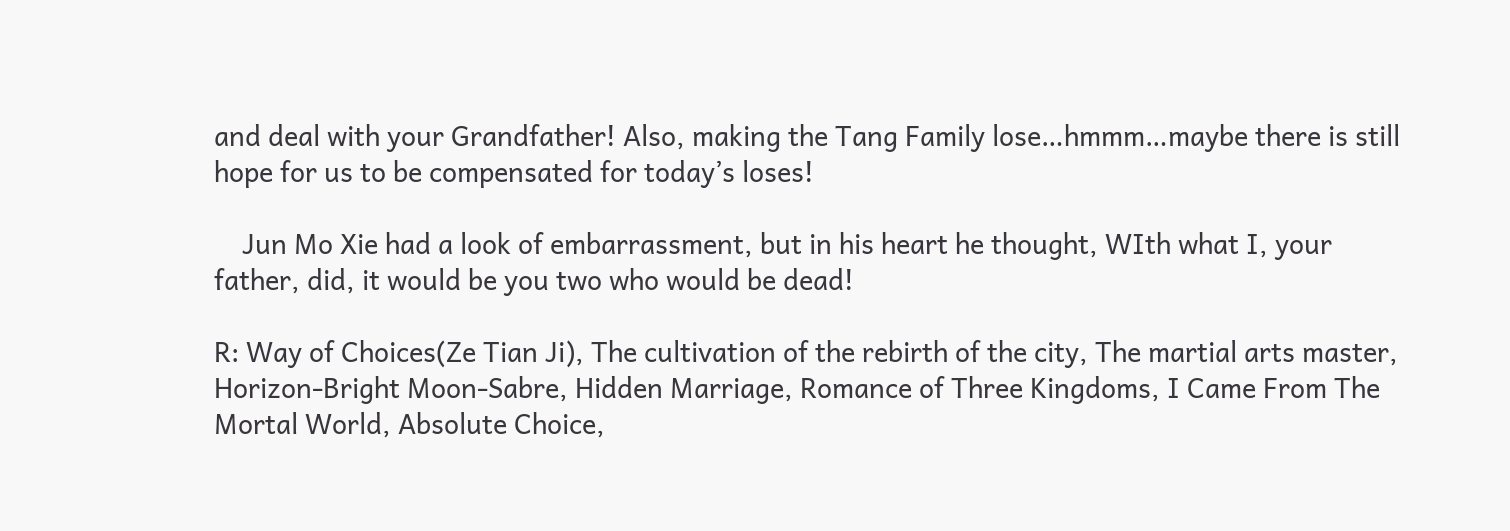and deal with your Grandfather! Also, making the Tang Family lose…hmmm…maybe there is still hope for us to be compensated for today’s loses!

    Jun Mo Xie had a look of embarrassment, but in his heart he thought, WIth what I, your father, did, it would be you two who would be dead!

R: Way of Choices(Ze Tian Ji), The cultivation of the rebirth of the city, The martial arts master, Horizon-Bright Moon-Sabre, Hidden Marriage, Romance of Three Kingdoms, I Came From The Mortal World, Absolute Choice,